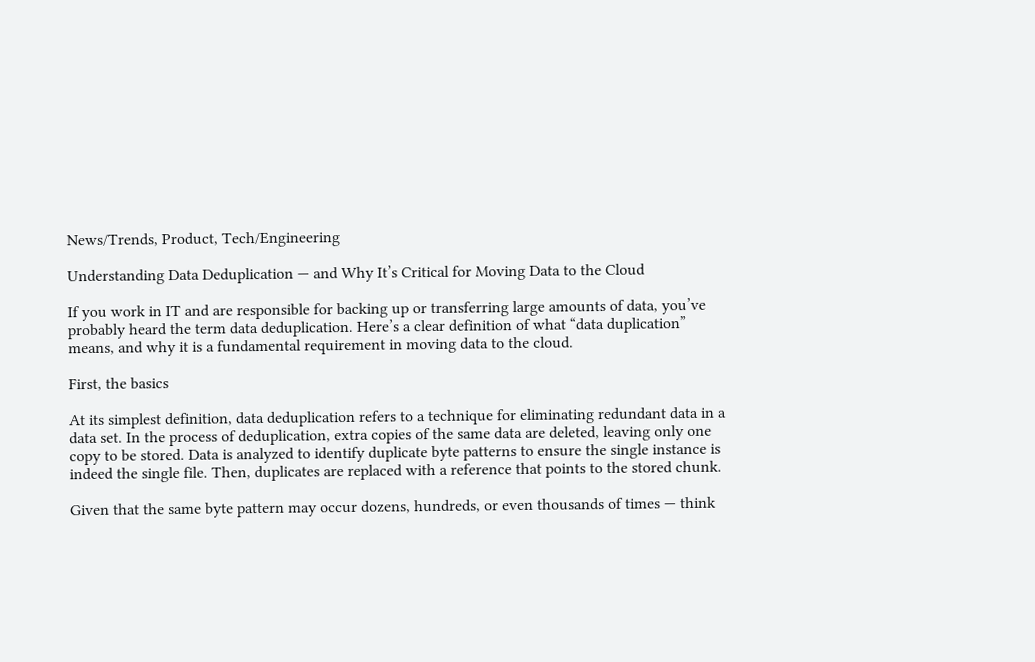News/Trends, Product, Tech/Engineering

Understanding Data Deduplication — and Why It’s Critical for Moving Data to the Cloud

If you work in IT and are responsible for backing up or transferring large amounts of data, you’ve probably heard the term data deduplication. Here’s a clear definition of what “data duplication” means, and why it is a fundamental requirement in moving data to the cloud.

First, the basics

At its simplest definition, data deduplication refers to a technique for eliminating redundant data in a data set. In the process of deduplication, extra copies of the same data are deleted, leaving only one copy to be stored. Data is analyzed to identify duplicate byte patterns to ensure the single instance is indeed the single file. Then, duplicates are replaced with a reference that points to the stored chunk.

Given that the same byte pattern may occur dozens, hundreds, or even thousands of times — think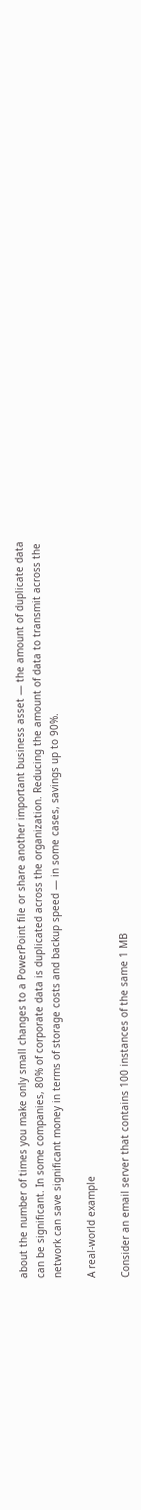about the number of times you make only small changes to a PowerPoint file or share another important business asset — the amount of duplicate data can be significant. In some companies, 80% of corporate data is duplicated across the organization. Reducing the amount of data to transmit across the network can save significant money in terms of storage costs and backup speed — in some cases, savings up to 90%.

A real-world example

Consider an email server that contains 100 instances of the same 1 MB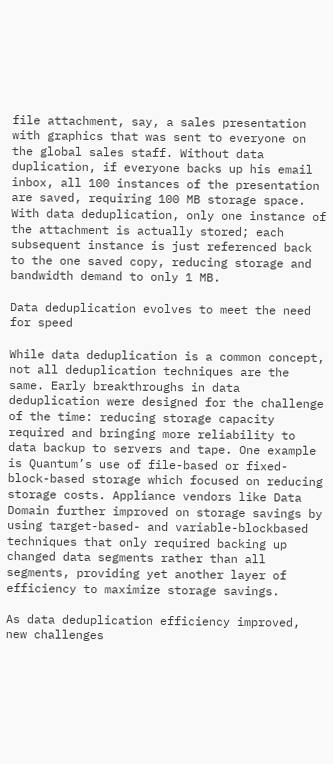file attachment, say, a sales presentation with graphics that was sent to everyone on the global sales staff. Without data duplication, if everyone backs up his email inbox, all 100 instances of the presentation are saved, requiring 100 MB storage space. With data deduplication, only one instance of the attachment is actually stored; each subsequent instance is just referenced back to the one saved copy, reducing storage and bandwidth demand to only 1 MB.

Data deduplication evolves to meet the need for speed

While data deduplication is a common concept, not all deduplication techniques are the same. Early breakthroughs in data deduplication were designed for the challenge of the time: reducing storage capacity required and bringing more reliability to data backup to servers and tape. One example is Quantum’s use of file-based or fixed-block-based storage which focused on reducing storage costs. Appliance vendors like Data Domain further improved on storage savings by using target-based- and variable-blockbased techniques that only required backing up changed data segments rather than all segments, providing yet another layer of efficiency to maximize storage savings.

As data deduplication efficiency improved, new challenges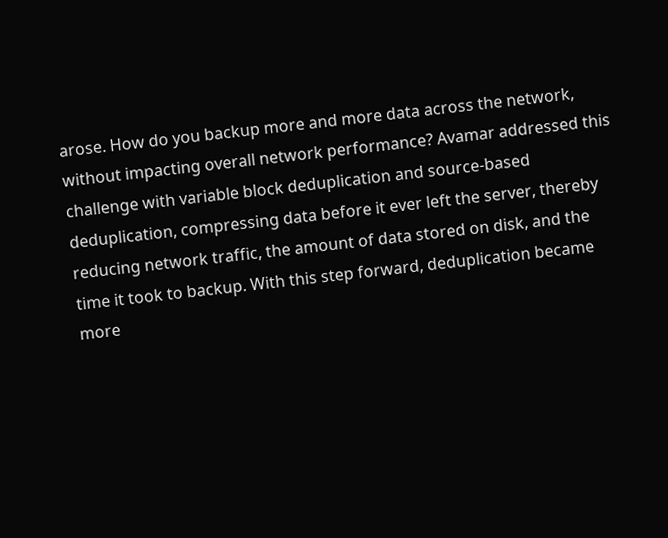arose. How do you backup more and more data across the network, without impacting overall network performance? Avamar addressed this challenge with variable block deduplication and source-based deduplication, compressing data before it ever left the server, thereby reducing network traffic, the amount of data stored on disk, and the time it took to backup. With this step forward, deduplication became more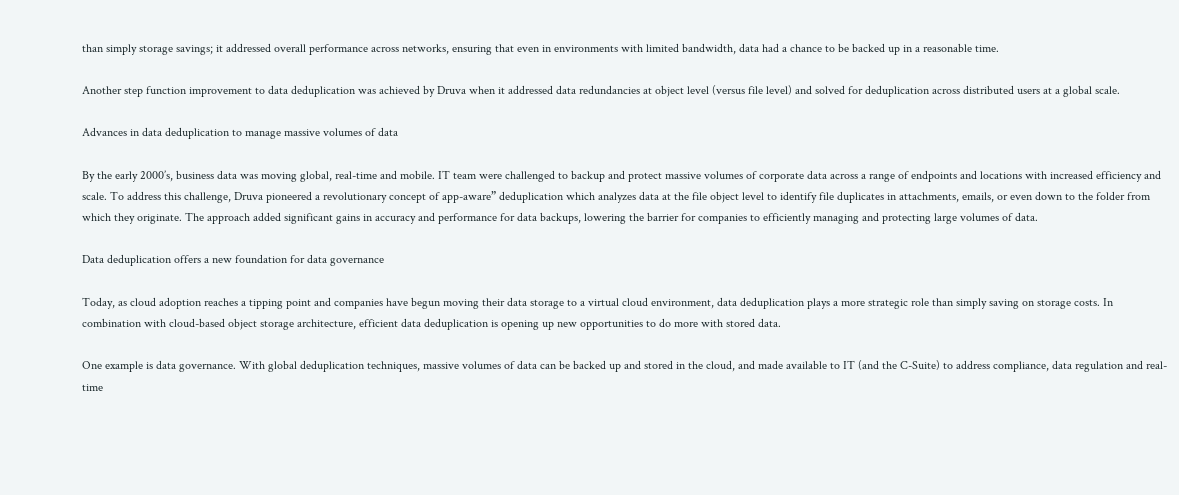than simply storage savings; it addressed overall performance across networks, ensuring that even in environments with limited bandwidth, data had a chance to be backed up in a reasonable time.

Another step function improvement to data deduplication was achieved by Druva when it addressed data redundancies at object level (versus file level) and solved for deduplication across distributed users at a global scale.

Advances in data deduplication to manage massive volumes of data

By the early 2000’s, business data was moving global, real-time and mobile. IT team were challenged to backup and protect massive volumes of corporate data across a range of endpoints and locations with increased efficiency and scale. To address this challenge, Druva pioneered a revolutionary concept of app-aware” deduplication which analyzes data at the file object level to identify file duplicates in attachments, emails, or even down to the folder from which they originate. The approach added significant gains in accuracy and performance for data backups, lowering the barrier for companies to efficiently managing and protecting large volumes of data.

Data deduplication offers a new foundation for data governance

Today, as cloud adoption reaches a tipping point and companies have begun moving their data storage to a virtual cloud environment, data deduplication plays a more strategic role than simply saving on storage costs. In combination with cloud-based object storage architecture, efficient data deduplication is opening up new opportunities to do more with stored data.

One example is data governance. With global deduplication techniques, massive volumes of data can be backed up and stored in the cloud, and made available to IT (and the C-Suite) to address compliance, data regulation and real-time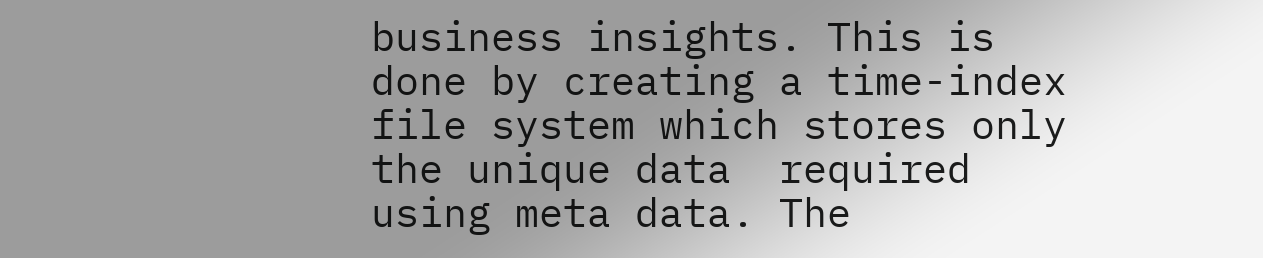business insights. This is done by creating a time-index file system which stores only the unique data  required using meta data. The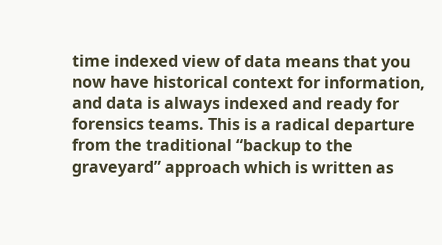time indexed view of data means that you now have historical context for information, and data is always indexed and ready for forensics teams. This is a radical departure from the traditional “backup to the graveyard” approach which is written as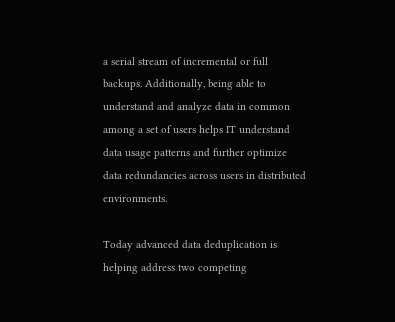a serial stream of incremental or full backups. Additionally, being able to understand and analyze data in common among a set of users helps IT understand data usage patterns and further optimize data redundancies across users in distributed environments.

Today advanced data deduplication is helping address two competing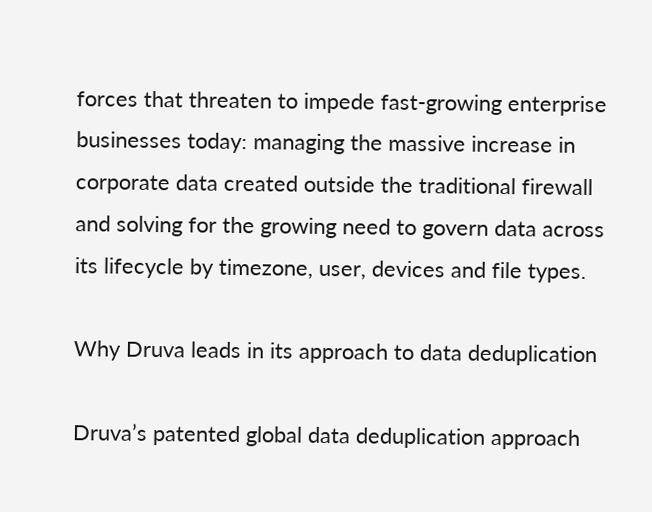forces that threaten to impede fast-growing enterprise businesses today: managing the massive increase in corporate data created outside the traditional firewall and solving for the growing need to govern data across its lifecycle by timezone, user, devices and file types.

Why Druva leads in its approach to data deduplication

Druva’s patented global data deduplication approach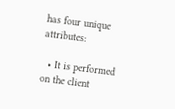has four unique attributes:

  • It is performed on the client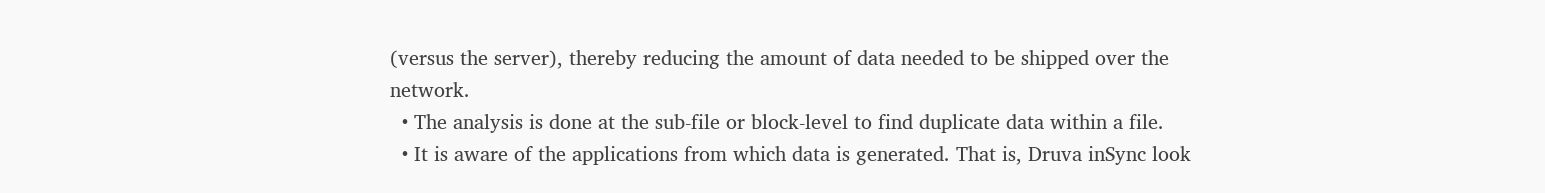(versus the server), thereby reducing the amount of data needed to be shipped over the network.
  • The analysis is done at the sub-file or block-level to find duplicate data within a file.
  • It is aware of the applications from which data is generated. That is, Druva inSync look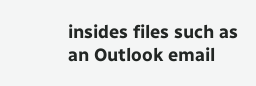insides files such as an Outlook email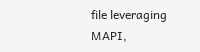file leveraging MAPI,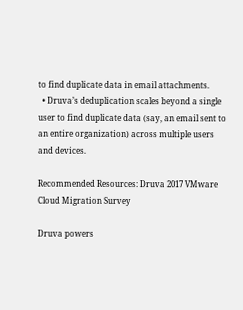to find duplicate data in email attachments.
  • Druva’s deduplication scales beyond a single user to find duplicate data (say, an email sent to an entire organization) across multiple users and devices.

Recommended Resources: Druva 2017 VMware Cloud Migration Survey

Druva powers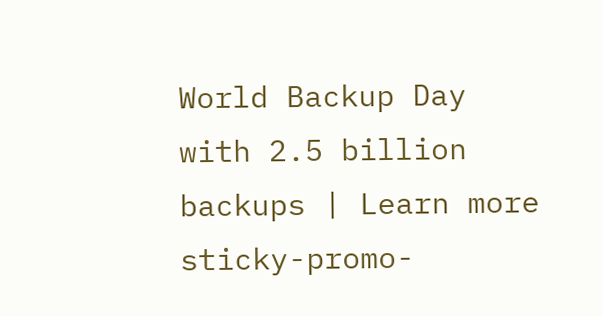World Backup Day with 2.5 billion backups | Learn more sticky-promo-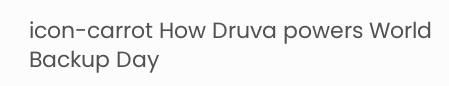icon-carrot How Druva powers World Backup Day